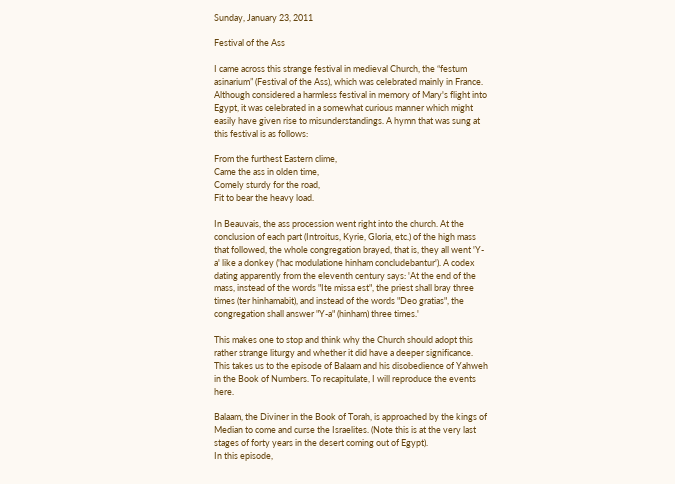Sunday, January 23, 2011

Festival of the Ass

I came across this strange festival in medieval Church, the “festum asinarium” (Festival of the Ass), which was celebrated mainly in France. Although considered a harmless festival in memory of Mary's flight into Egypt, it was celebrated in a somewhat curious manner which might easily have given rise to misunderstandings. A hymn that was sung at this festival is as follows:

From the furthest Eastern clime,
Came the ass in olden time,
Comely sturdy for the road,
Fit to bear the heavy load.

In Beauvais, the ass procession went right into the church. At the conclusion of each part (Introitus, Kyrie, Gloria, etc.) of the high mass that followed, the whole congregation brayed, that is, they all went 'Y-a' like a donkey ('hac modulatione hinham concludebantur'). A codex dating apparently from the eleventh century says: 'At the end of the mass, instead of the words "Ite missa est", the priest shall bray three times (ter hinhamabit), and instead of the words "Deo gratias", the congregation shall answer "Y-a" (hinham) three times.'

This makes one to stop and think why the Church should adopt this rather strange liturgy and whether it did have a deeper significance. This takes us to the episode of Balaam and his disobedience of Yahweh in the Book of Numbers. To recapitulate, I will reproduce the events here.

Balaam, the Diviner in the Book of Torah, is approached by the kings of Median to come and curse the Israelites. (Note this is at the very last stages of forty years in the desert coming out of Egypt).
In this episode,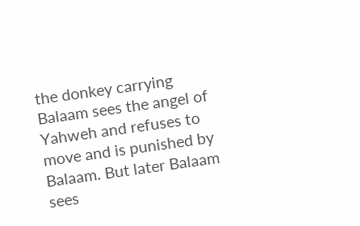the donkey carrying Balaam sees the angel of Yahweh and refuses to move and is punished by Balaam. But later Balaam sees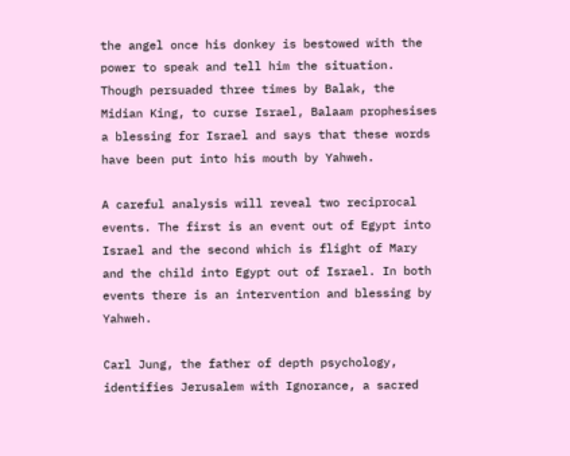the angel once his donkey is bestowed with the power to speak and tell him the situation. Though persuaded three times by Balak, the Midian King, to curse Israel, Balaam prophesises a blessing for Israel and says that these words have been put into his mouth by Yahweh.

A careful analysis will reveal two reciprocal events. The first is an event out of Egypt into Israel and the second which is flight of Mary and the child into Egypt out of Israel. In both events there is an intervention and blessing by Yahweh.

Carl Jung, the father of depth psychology, identifies Jerusalem with Ignorance, a sacred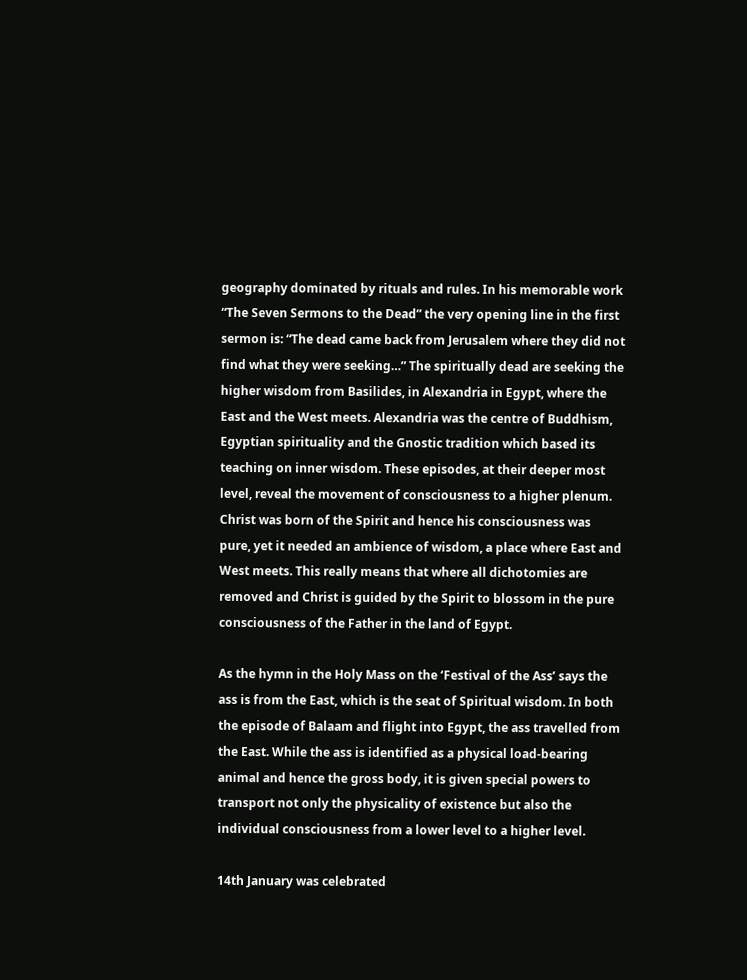geography dominated by rituals and rules. In his memorable work “The Seven Sermons to the Dead” the very opening line in the first sermon is: “The dead came back from Jerusalem where they did not find what they were seeking…” The spiritually dead are seeking the higher wisdom from Basilides, in Alexandria in Egypt, where the East and the West meets. Alexandria was the centre of Buddhism, Egyptian spirituality and the Gnostic tradition which based its teaching on inner wisdom. These episodes, at their deeper most level, reveal the movement of consciousness to a higher plenum. Christ was born of the Spirit and hence his consciousness was pure, yet it needed an ambience of wisdom, a place where East and West meets. This really means that where all dichotomies are removed and Christ is guided by the Spirit to blossom in the pure consciousness of the Father in the land of Egypt.

As the hymn in the Holy Mass on the ‘Festival of the Ass’ says the ass is from the East, which is the seat of Spiritual wisdom. In both the episode of Balaam and flight into Egypt, the ass travelled from the East. While the ass is identified as a physical load-bearing animal and hence the gross body, it is given special powers to transport not only the physicality of existence but also the individual consciousness from a lower level to a higher level.

14th January was celebrated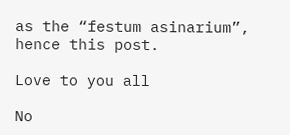as the “festum asinarium”, hence this post.

Love to you all

No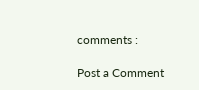comments :

Post a Comment